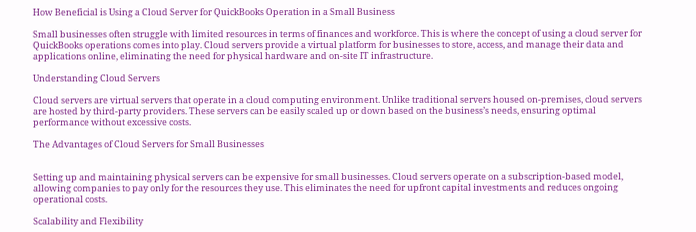How Beneficial is Using a Cloud Server for QuickBooks Operation in a Small Business

Small businesses often struggle with limited resources in terms of finances and workforce. This is where the concept of using a cloud server for QuickBooks operations comes into play. Cloud servers provide a virtual platform for businesses to store, access, and manage their data and applications online, eliminating the need for physical hardware and on-site IT infrastructure.

Understanding Cloud Servers

Cloud servers are virtual servers that operate in a cloud computing environment. Unlike traditional servers housed on-premises, cloud servers are hosted by third-party providers. These servers can be easily scaled up or down based on the business’s needs, ensuring optimal performance without excessive costs.

The Advantages of Cloud Servers for Small Businesses


Setting up and maintaining physical servers can be expensive for small businesses. Cloud servers operate on a subscription-based model, allowing companies to pay only for the resources they use. This eliminates the need for upfront capital investments and reduces ongoing operational costs.

Scalability and Flexibility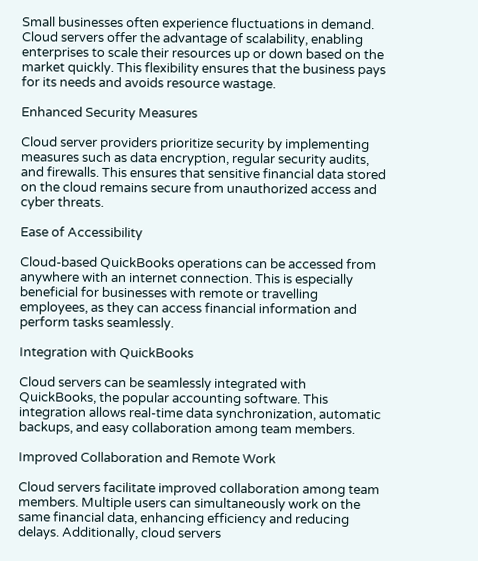Small businesses often experience fluctuations in demand. Cloud servers offer the advantage of scalability, enabling enterprises to scale their resources up or down based on the market quickly. This flexibility ensures that the business pays for its needs and avoids resource wastage.

Enhanced Security Measures

Cloud server providers prioritize security by implementing measures such as data encryption, regular security audits, and firewalls. This ensures that sensitive financial data stored on the cloud remains secure from unauthorized access and cyber threats.

Ease of Accessibility

Cloud-based QuickBooks operations can be accessed from anywhere with an internet connection. This is especially beneficial for businesses with remote or travelling employees, as they can access financial information and perform tasks seamlessly.

Integration with QuickBooks

Cloud servers can be seamlessly integrated with QuickBooks, the popular accounting software. This integration allows real-time data synchronization, automatic backups, and easy collaboration among team members.

Improved Collaboration and Remote Work

Cloud servers facilitate improved collaboration among team members. Multiple users can simultaneously work on the same financial data, enhancing efficiency and reducing delays. Additionally, cloud servers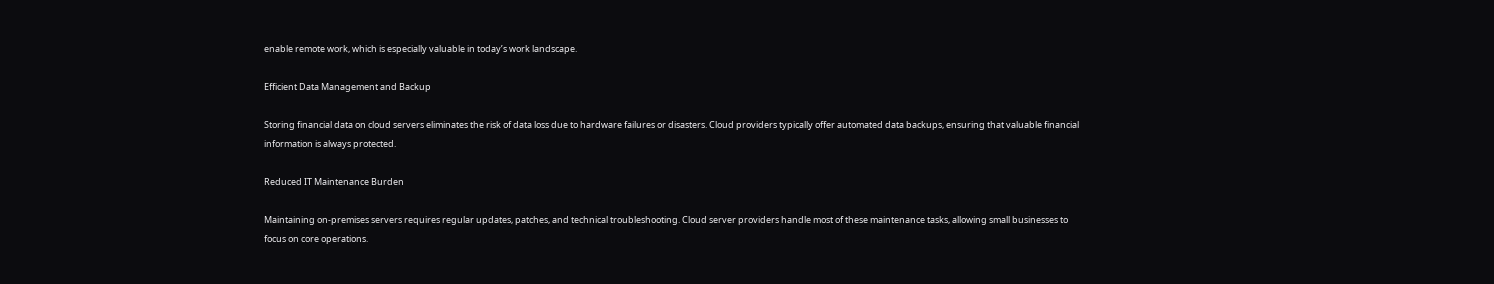enable remote work, which is especially valuable in today’s work landscape.

Efficient Data Management and Backup

Storing financial data on cloud servers eliminates the risk of data loss due to hardware failures or disasters. Cloud providers typically offer automated data backups, ensuring that valuable financial information is always protected.

Reduced IT Maintenance Burden

Maintaining on-premises servers requires regular updates, patches, and technical troubleshooting. Cloud server providers handle most of these maintenance tasks, allowing small businesses to focus on core operations.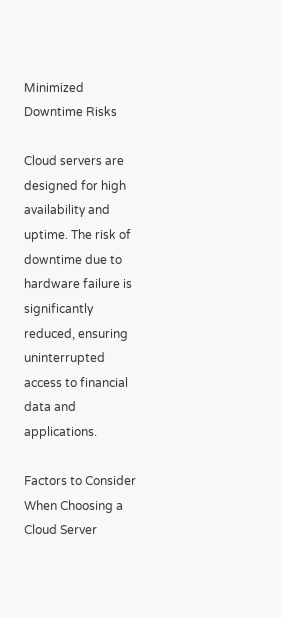Minimized Downtime Risks

Cloud servers are designed for high availability and uptime. The risk of downtime due to hardware failure is significantly reduced, ensuring uninterrupted access to financial data and applications.

Factors to Consider When Choosing a Cloud Server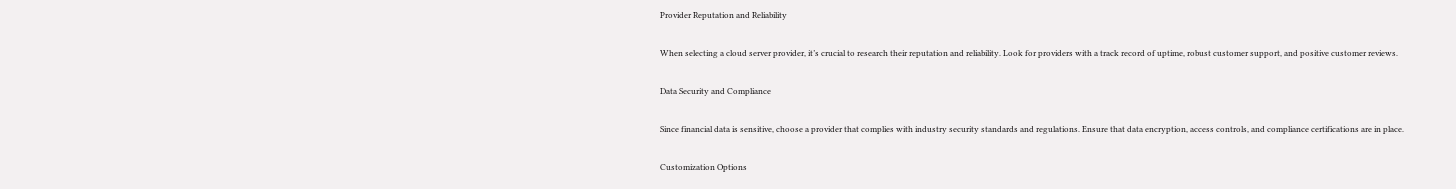Provider Reputation and Reliability

When selecting a cloud server provider, it’s crucial to research their reputation and reliability. Look for providers with a track record of uptime, robust customer support, and positive customer reviews.

Data Security and Compliance

Since financial data is sensitive, choose a provider that complies with industry security standards and regulations. Ensure that data encryption, access controls, and compliance certifications are in place.

Customization Options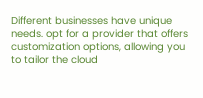Different businesses have unique needs. opt for a provider that offers customization options, allowing you to tailor the cloud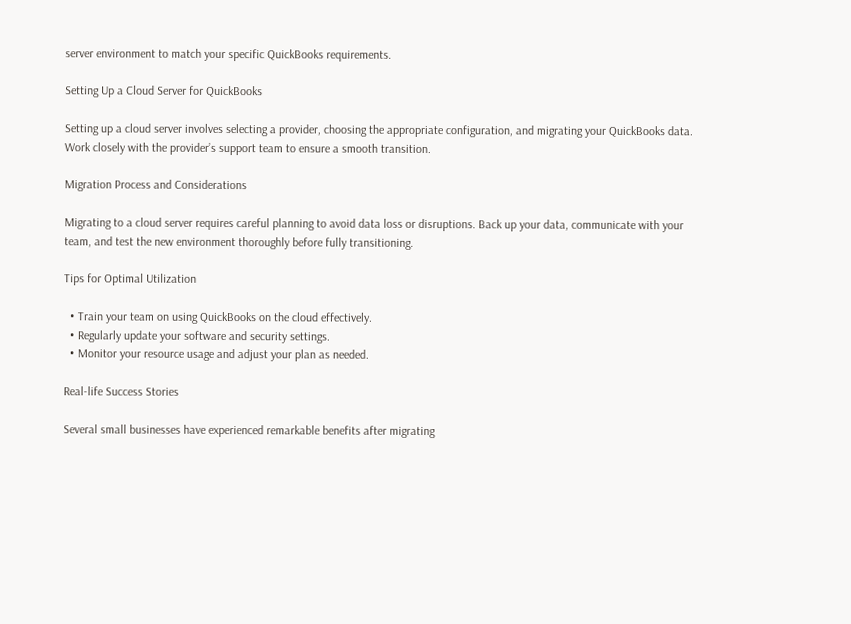server environment to match your specific QuickBooks requirements.

Setting Up a Cloud Server for QuickBooks

Setting up a cloud server involves selecting a provider, choosing the appropriate configuration, and migrating your QuickBooks data. Work closely with the provider’s support team to ensure a smooth transition.

Migration Process and Considerations

Migrating to a cloud server requires careful planning to avoid data loss or disruptions. Back up your data, communicate with your team, and test the new environment thoroughly before fully transitioning.

Tips for Optimal Utilization

  • Train your team on using QuickBooks on the cloud effectively.
  • Regularly update your software and security settings.
  • Monitor your resource usage and adjust your plan as needed.

Real-life Success Stories

Several small businesses have experienced remarkable benefits after migrating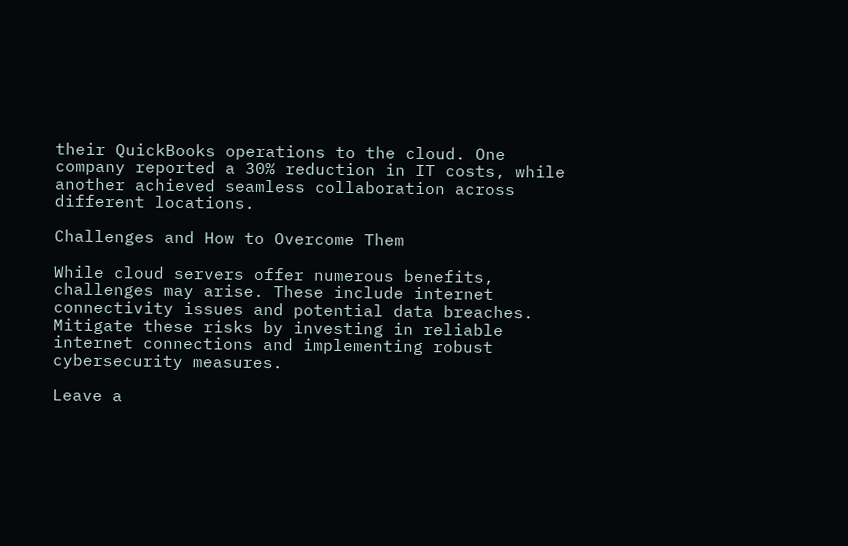their QuickBooks operations to the cloud. One company reported a 30% reduction in IT costs, while another achieved seamless collaboration across different locations.

Challenges and How to Overcome Them

While cloud servers offer numerous benefits, challenges may arise. These include internet connectivity issues and potential data breaches. Mitigate these risks by investing in reliable internet connections and implementing robust cybersecurity measures.

Leave a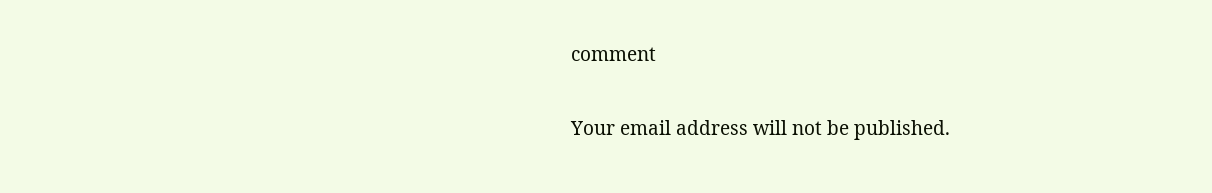comment

Your email address will not be published.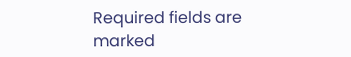Required fields are marked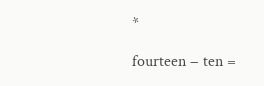*

fourteen − ten =